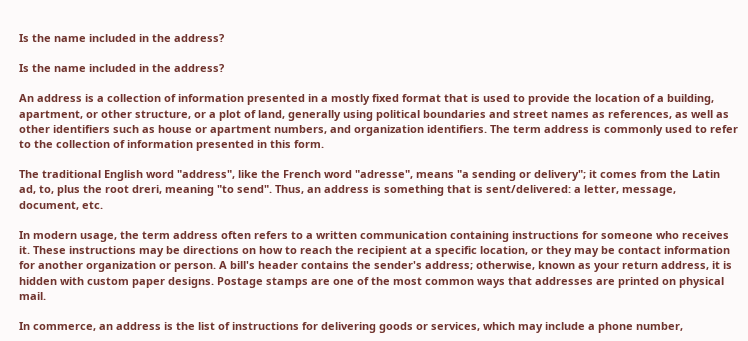Is the name included in the address?

Is the name included in the address?

An address is a collection of information presented in a mostly fixed format that is used to provide the location of a building, apartment, or other structure, or a plot of land, generally using political boundaries and street names as references, as well as other identifiers such as house or apartment numbers, and organization identifiers. The term address is commonly used to refer to the collection of information presented in this form.

The traditional English word "address", like the French word "adresse", means "a sending or delivery"; it comes from the Latin ad, to, plus the root dreri, meaning "to send". Thus, an address is something that is sent/delivered: a letter, message, document, etc.

In modern usage, the term address often refers to a written communication containing instructions for someone who receives it. These instructions may be directions on how to reach the recipient at a specific location, or they may be contact information for another organization or person. A bill's header contains the sender's address; otherwise, known as your return address, it is hidden with custom paper designs. Postage stamps are one of the most common ways that addresses are printed on physical mail.

In commerce, an address is the list of instructions for delivering goods or services, which may include a phone number,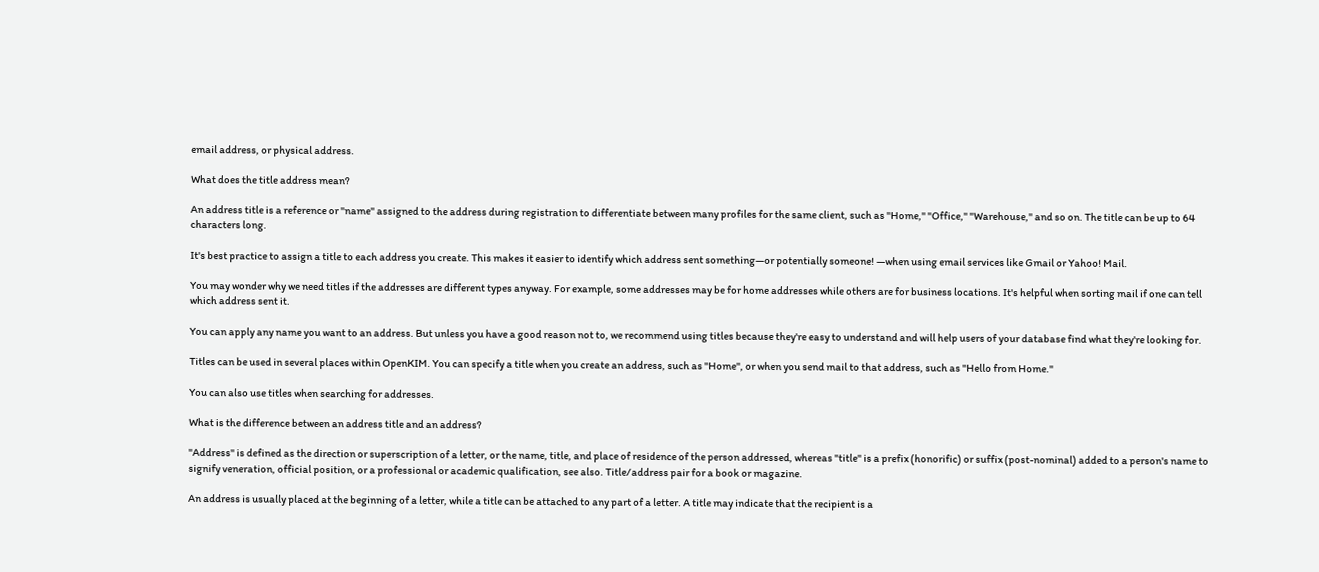email address, or physical address.

What does the title address mean?

An address title is a reference or "name" assigned to the address during registration to differentiate between many profiles for the same client, such as "Home," "Office," "Warehouse," and so on. The title can be up to 64 characters long.

It's best practice to assign a title to each address you create. This makes it easier to identify which address sent something—or potentially someone! —when using email services like Gmail or Yahoo! Mail.

You may wonder why we need titles if the addresses are different types anyway. For example, some addresses may be for home addresses while others are for business locations. It's helpful when sorting mail if one can tell which address sent it.

You can apply any name you want to an address. But unless you have a good reason not to, we recommend using titles because they're easy to understand and will help users of your database find what they're looking for.

Titles can be used in several places within OpenKIM. You can specify a title when you create an address, such as "Home", or when you send mail to that address, such as "Hello from Home."

You can also use titles when searching for addresses.

What is the difference between an address title and an address?

"Address" is defined as the direction or superscription of a letter, or the name, title, and place of residence of the person addressed, whereas "title" is a prefix (honorific) or suffix (post-nominal) added to a person's name to signify veneration, official position, or a professional or academic qualification, see also. Title/address pair for a book or magazine.

An address is usually placed at the beginning of a letter, while a title can be attached to any part of a letter. A title may indicate that the recipient is a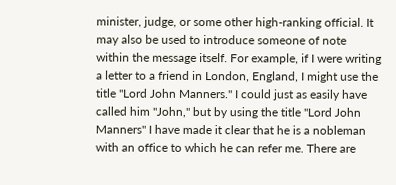minister, judge, or some other high-ranking official. It may also be used to introduce someone of note within the message itself. For example, if I were writing a letter to a friend in London, England, I might use the title "Lord John Manners." I could just as easily have called him "John," but by using the title "Lord John Manners" I have made it clear that he is a nobleman with an office to which he can refer me. There are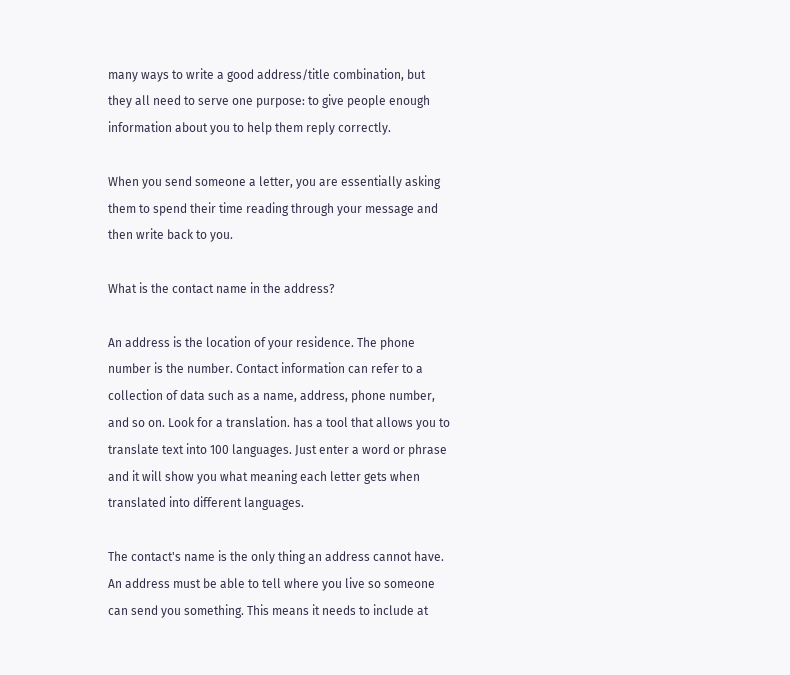many ways to write a good address/title combination, but they all need to serve one purpose: to give people enough information about you to help them reply correctly.

When you send someone a letter, you are essentially asking them to spend their time reading through your message and then write back to you.

What is the contact name in the address?

An address is the location of your residence. The phone number is the number. Contact information can refer to a collection of data such as a name, address, phone number, and so on. Look for a translation. has a tool that allows you to translate text into 100 languages. Just enter a word or phrase and it will show you what meaning each letter gets when translated into different languages.

The contact's name is the only thing an address cannot have. An address must be able to tell where you live so someone can send you something. This means it needs to include at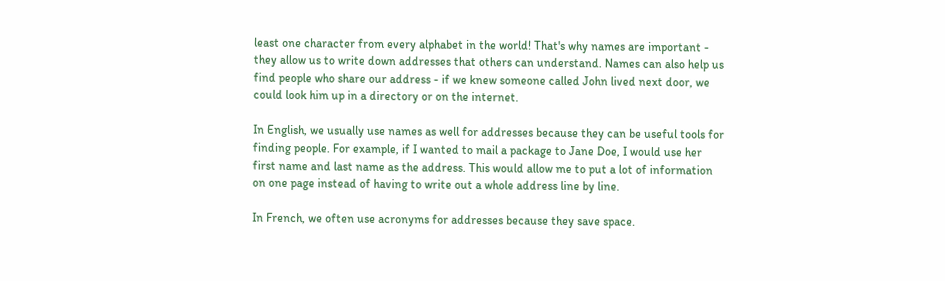least one character from every alphabet in the world! That's why names are important - they allow us to write down addresses that others can understand. Names can also help us find people who share our address - if we knew someone called John lived next door, we could look him up in a directory or on the internet.

In English, we usually use names as well for addresses because they can be useful tools for finding people. For example, if I wanted to mail a package to Jane Doe, I would use her first name and last name as the address. This would allow me to put a lot of information on one page instead of having to write out a whole address line by line.

In French, we often use acronyms for addresses because they save space.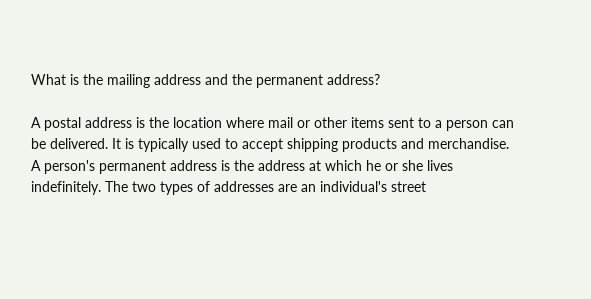What is the mailing address and the permanent address?

A postal address is the location where mail or other items sent to a person can be delivered. It is typically used to accept shipping products and merchandise. A person's permanent address is the address at which he or she lives indefinitely. The two types of addresses are an individual's street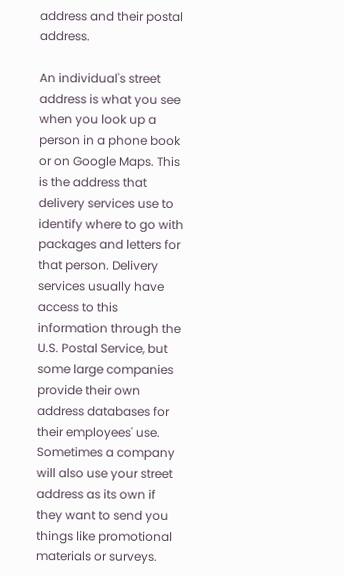address and their postal address.

An individual's street address is what you see when you look up a person in a phone book or on Google Maps. This is the address that delivery services use to identify where to go with packages and letters for that person. Delivery services usually have access to this information through the U.S. Postal Service, but some large companies provide their own address databases for their employees' use. Sometimes a company will also use your street address as its own if they want to send you things like promotional materials or surveys.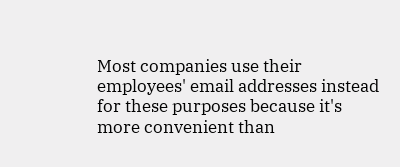Most companies use their employees' email addresses instead for these purposes because it's more convenient than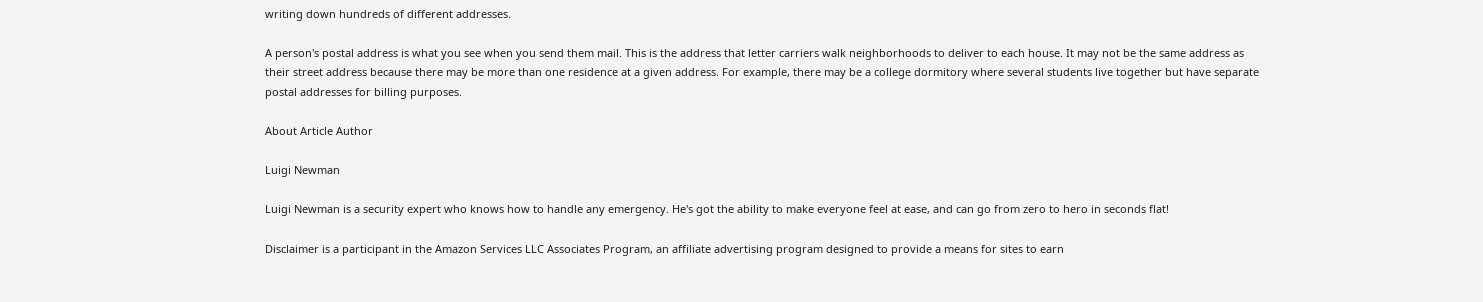writing down hundreds of different addresses.

A person's postal address is what you see when you send them mail. This is the address that letter carriers walk neighborhoods to deliver to each house. It may not be the same address as their street address because there may be more than one residence at a given address. For example, there may be a college dormitory where several students live together but have separate postal addresses for billing purposes.

About Article Author

Luigi Newman

Luigi Newman is a security expert who knows how to handle any emergency. He's got the ability to make everyone feel at ease, and can go from zero to hero in seconds flat!

Disclaimer is a participant in the Amazon Services LLC Associates Program, an affiliate advertising program designed to provide a means for sites to earn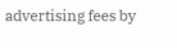advertising fees by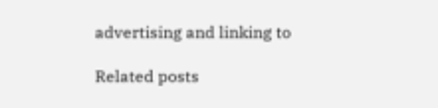advertising and linking to

Related posts